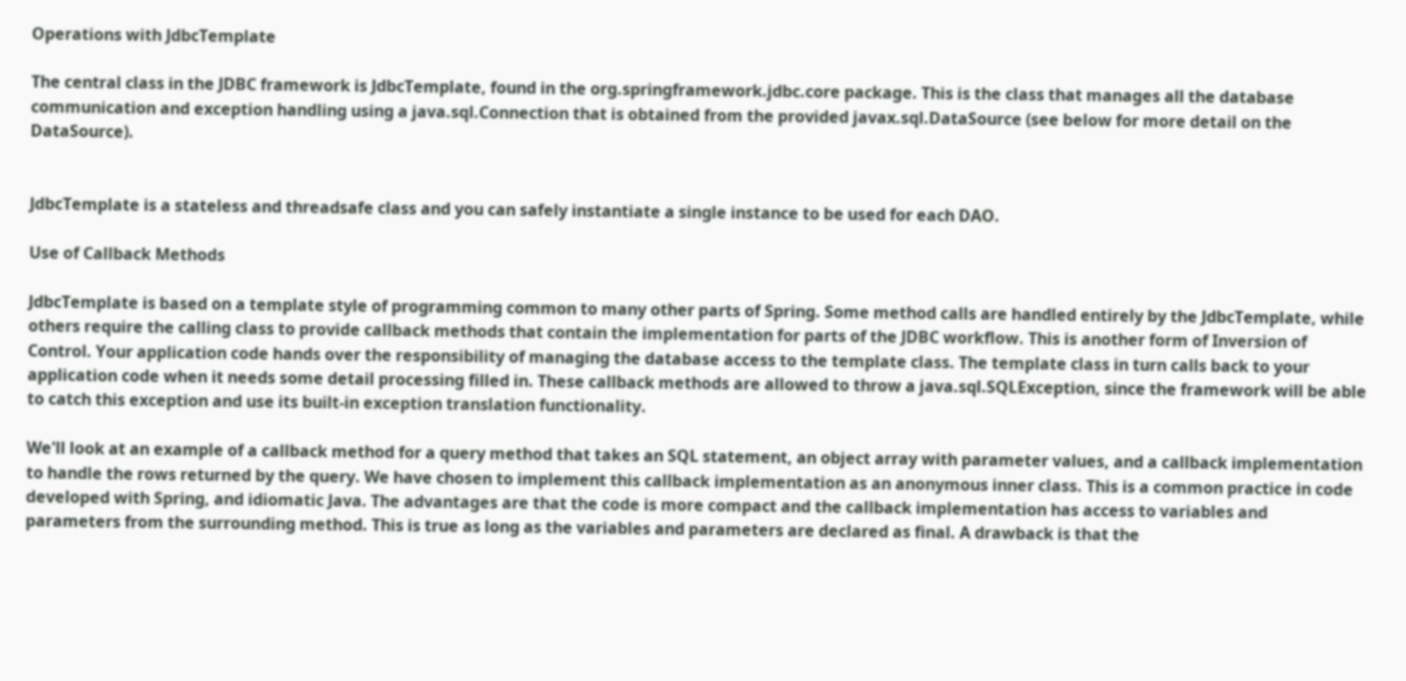Operations with JdbcTemplate

The central class in the JDBC framework is JdbcTemplate, found in the org.springframework.jdbc.core package. This is the class that manages all the database communication and exception handling using a java.sql.Connection that is obtained from the provided javax.sql.DataSource (see below for more detail on the DataSource).


JdbcTemplate is a stateless and threadsafe class and you can safely instantiate a single instance to be used for each DAO.

Use of Callback Methods

JdbcTemplate is based on a template style of programming common to many other parts of Spring. Some method calls are handled entirely by the JdbcTemplate, while others require the calling class to provide callback methods that contain the implementation for parts of the JDBC workflow. This is another form of Inversion of Control. Your application code hands over the responsibility of managing the database access to the template class. The template class in turn calls back to your application code when it needs some detail processing filled in. These callback methods are allowed to throw a java.sql.SQLException, since the framework will be able to catch this exception and use its built-in exception translation functionality.

We'll look at an example of a callback method for a query method that takes an SQL statement, an object array with parameter values, and a callback implementation to handle the rows returned by the query. We have chosen to implement this callback implementation as an anonymous inner class. This is a common practice in code developed with Spring, and idiomatic Java. The advantages are that the code is more compact and the callback implementation has access to variables and parameters from the surrounding method. This is true as long as the variables and parameters are declared as final. A drawback is that the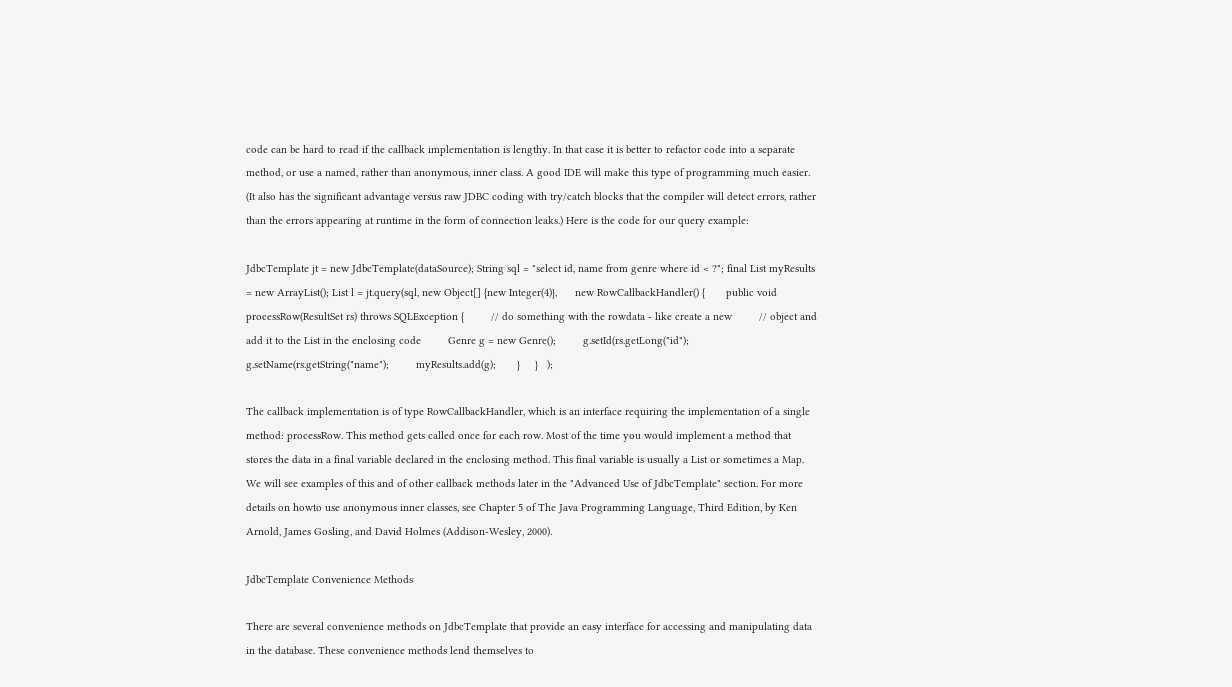code can be hard to read if the callback implementation is lengthy. In that case it is better to refactor code into a separate method, or use a named, rather than anonymous, inner class. A good IDE will make this type of programming much easier. (It also has the significant advantage versus raw JDBC coding with try/catch blocks that the compiler will detect errors, rather than the errors appearing at runtime in the form of connection leaks.) Here is the code for our query example:

JdbcTemplate jt = new JdbcTemplate(dataSource); String sql = "select id, name from genre where id < ?"; final List myResults = new ArrayList(); List l = jt.query(sql, new Object[] {new Integer(4)},      new RowCallbackHandler() {       public void processRow(ResultSet rs) throws SQLException {         // do something with the rowdata - like create a new         // object and add it to the List in the enclosing code         Genre g = new Genre();         g.setId(rs.getLong("id");         g.setName(rs.getString("name");         myResults.add(g);       }     }   );

The callback implementation is of type RowCallbackHandler, which is an interface requiring the implementation of a single method: processRow. This method gets called once for each row. Most of the time you would implement a method that stores the data in a final variable declared in the enclosing method. This final variable is usually a List or sometimes a Map. We will see examples of this and of other callback methods later in the "Advanced Use of JdbcTemplate" section. For more details on howto use anonymous inner classes, see Chapter 5 of The Java Programming Language, Third Edition, by Ken Arnold, James Gosling, and David Holmes (Addison-Wesley, 2000).

JdbcTemplate Convenience Methods

There are several convenience methods on JdbcTemplate that provide an easy interface for accessing and manipulating data in the database. These convenience methods lend themselves to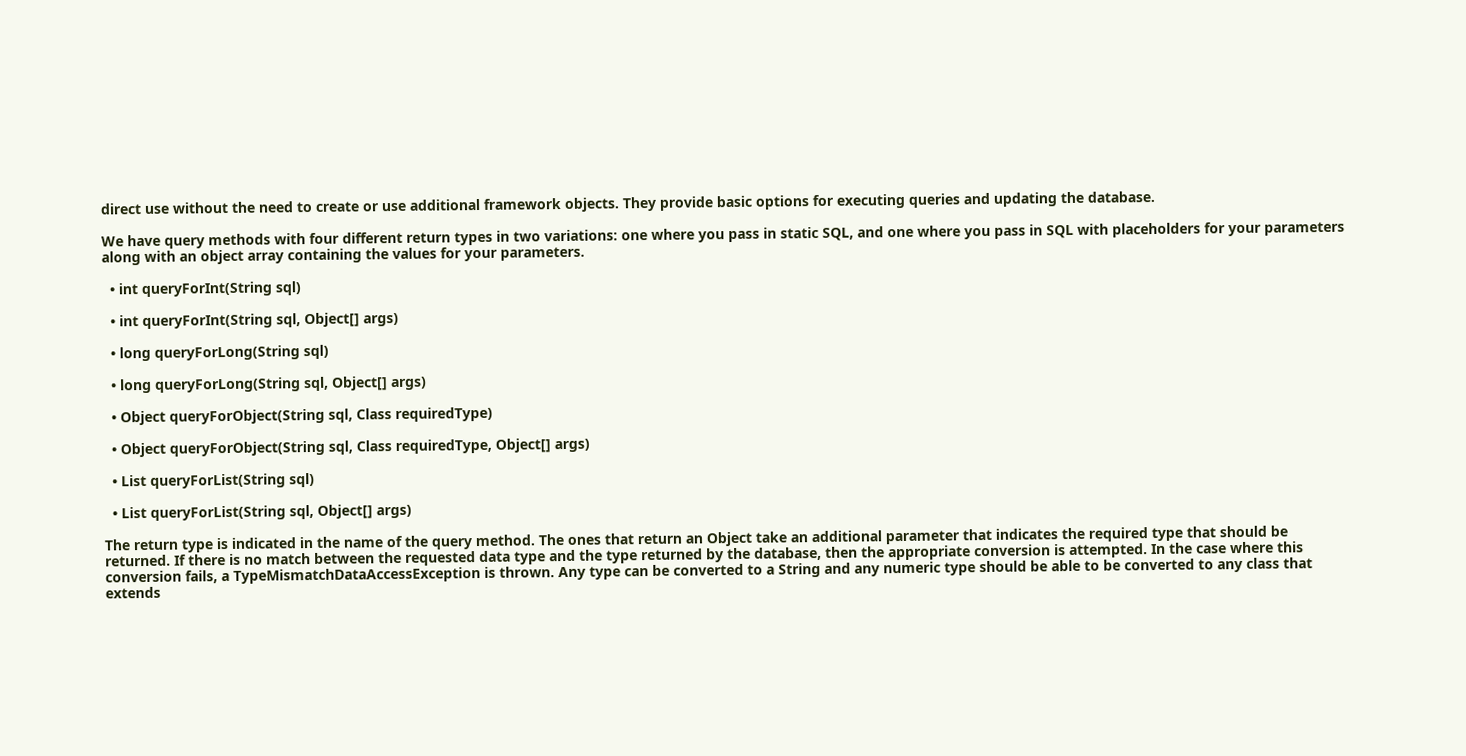direct use without the need to create or use additional framework objects. They provide basic options for executing queries and updating the database.

We have query methods with four different return types in two variations: one where you pass in static SQL, and one where you pass in SQL with placeholders for your parameters along with an object array containing the values for your parameters.

  • int queryForInt(String sql)

  • int queryForInt(String sql, Object[] args)

  • long queryForLong(String sql)

  • long queryForLong(String sql, Object[] args)

  • Object queryForObject(String sql, Class requiredType)

  • Object queryForObject(String sql, Class requiredType, Object[] args)

  • List queryForList(String sql)

  • List queryForList(String sql, Object[] args)

The return type is indicated in the name of the query method. The ones that return an Object take an additional parameter that indicates the required type that should be returned. If there is no match between the requested data type and the type returned by the database, then the appropriate conversion is attempted. In the case where this conversion fails, a TypeMismatchDataAccessException is thrown. Any type can be converted to a String and any numeric type should be able to be converted to any class that extends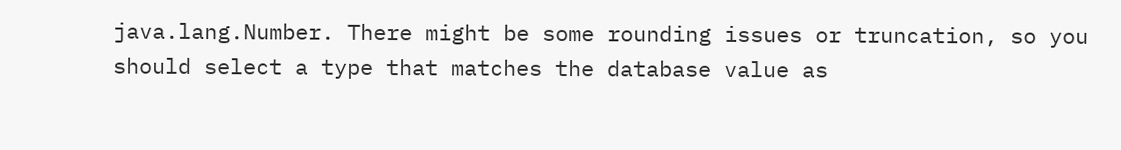java.lang.Number. There might be some rounding issues or truncation, so you should select a type that matches the database value as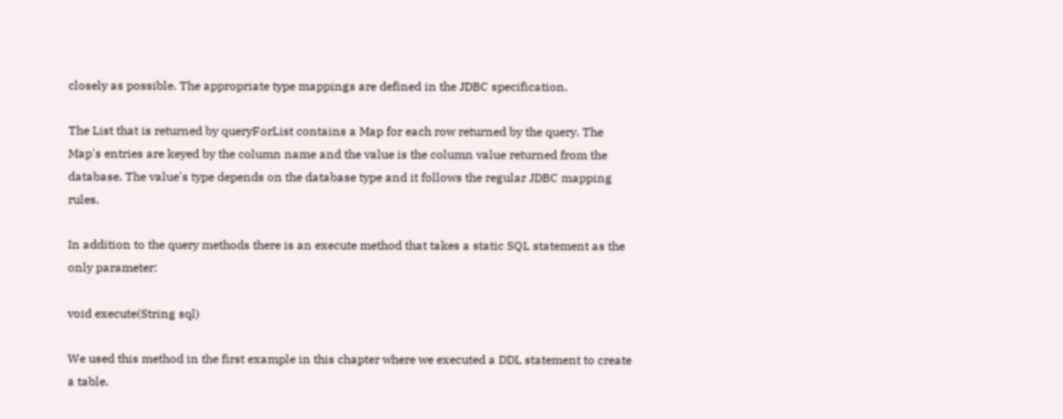closely as possible. The appropriate type mappings are defined in the JDBC specification.

The List that is returned by queryForList contains a Map for each row returned by the query. The Map's entries are keyed by the column name and the value is the column value returned from the database. The value's type depends on the database type and it follows the regular JDBC mapping rules.

In addition to the query methods there is an execute method that takes a static SQL statement as the only parameter:

void execute(String sql)

We used this method in the first example in this chapter where we executed a DDL statement to create a table.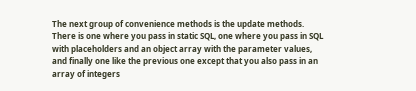The next group of convenience methods is the update methods. There is one where you pass in static SQL, one where you pass in SQL with placeholders and an object array with the parameter values, and finally one like the previous one except that you also pass in an array of integers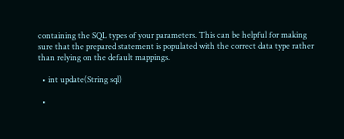containing the SQL types of your parameters. This can be helpful for making sure that the prepared statement is populated with the correct data type rather than relying on the default mappings.

  • int update(String sql)

  •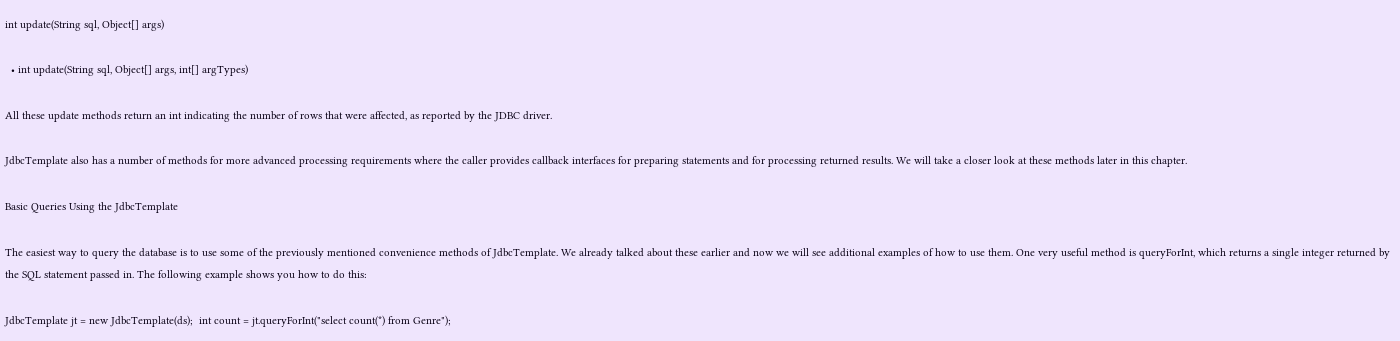int update(String sql, Object[] args)

  • int update(String sql, Object[] args, int[] argTypes)

All these update methods return an int indicating the number of rows that were affected, as reported by the JDBC driver.

JdbcTemplate also has a number of methods for more advanced processing requirements where the caller provides callback interfaces for preparing statements and for processing returned results. We will take a closer look at these methods later in this chapter.

Basic Queries Using the JdbcTemplate

The easiest way to query the database is to use some of the previously mentioned convenience methods of JdbcTemplate. We already talked about these earlier and now we will see additional examples of how to use them. One very useful method is queryForInt, which returns a single integer returned by the SQL statement passed in. The following example shows you how to do this:

JdbcTemplate jt = new JdbcTemplate(ds);  int count = jt.queryForInt("select count(*) from Genre");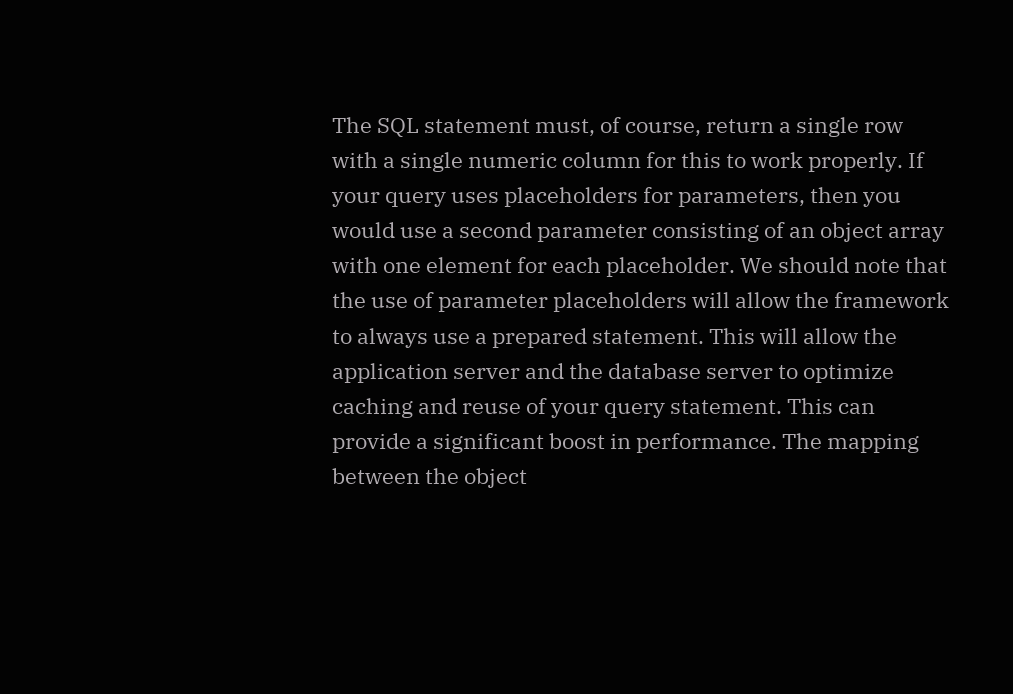The SQL statement must, of course, return a single row with a single numeric column for this to work properly. If your query uses placeholders for parameters, then you would use a second parameter consisting of an object array with one element for each placeholder. We should note that the use of parameter placeholders will allow the framework to always use a prepared statement. This will allow the application server and the database server to optimize caching and reuse of your query statement. This can provide a significant boost in performance. The mapping between the object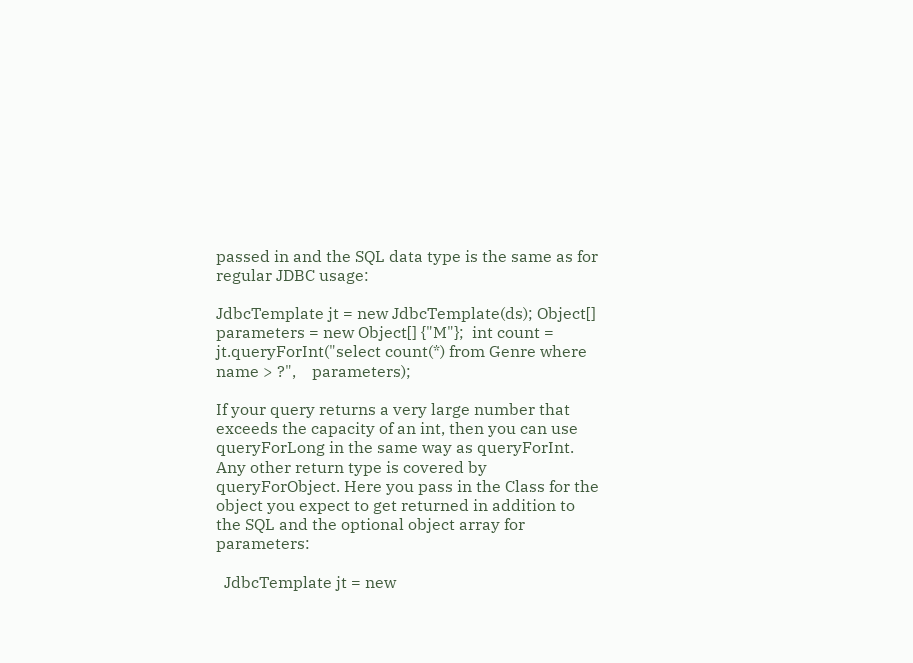passed in and the SQL data type is the same as for regular JDBC usage:

JdbcTemplate jt = new JdbcTemplate(ds); Object[] parameters = new Object[] {"M"};  int count = jt.queryForInt("select count(*) from Genre where name > ?",    parameters);

If your query returns a very large number that exceeds the capacity of an int, then you can use queryForLong in the same way as queryForInt. Any other return type is covered by queryForObject. Here you pass in the Class for the object you expect to get returned in addition to the SQL and the optional object array for parameters:

  JdbcTemplate jt = new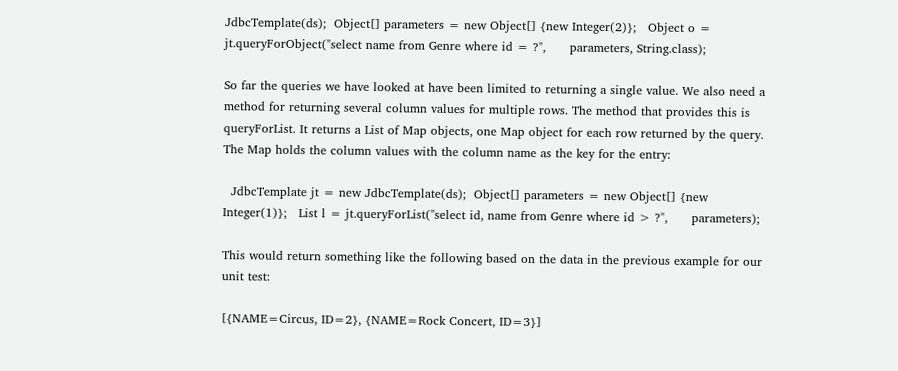JdbcTemplate(ds);  Object[] parameters = new Object[] {new Integer(2)};   Object o = jt.queryForObject("select name from Genre where id = ?",      parameters, String.class);

So far the queries we have looked at have been limited to returning a single value. We also need a method for returning several column values for multiple rows. The method that provides this is queryForList. It returns a List of Map objects, one Map object for each row returned by the query. The Map holds the column values with the column name as the key for the entry:

  JdbcTemplate jt = new JdbcTemplate(ds);  Object[] parameters = new Object[] {new Integer(1)};   List l = jt.queryForList("select id, name from Genre where id > ?",      parameters);

This would return something like the following based on the data in the previous example for our unit test:

[{NAME=Circus, ID=2}, {NAME=Rock Concert, ID=3}]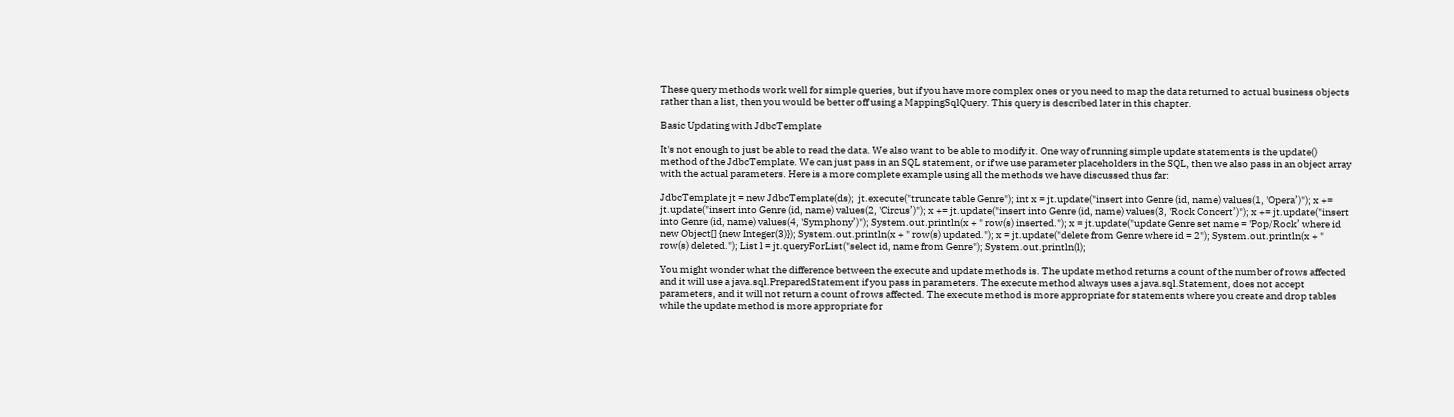These query methods work well for simple queries, but if you have more complex ones or you need to map the data returned to actual business objects rather than a list, then you would be better off using a MappingSqlQuery. This query is described later in this chapter.

Basic Updating with JdbcTemplate

It's not enough to just be able to read the data. We also want to be able to modify it. One way of running simple update statements is the update() method of the JdbcTemplate. We can just pass in an SQL statement, or if we use parameter placeholders in the SQL, then we also pass in an object array with the actual parameters. Here is a more complete example using all the methods we have discussed thus far:

JdbcTemplate jt = new JdbcTemplate(ds);  jt.execute("truncate table Genre"); int x = jt.update("insert into Genre (id, name) values(1, 'Opera’)"); x += jt.update("insert into Genre (id, name) values(2, 'Circus’)"); x += jt.update("insert into Genre (id, name) values(3, 'Rock Concert’)"); x += jt.update("insert into Genre (id, name) values(4, 'Symphony’)"); System.out.println(x + " row(s) inserted."); x = jt.update("update Genre set name = 'Pop/Rock’ where id    new Object[] {new Integer(3)}); System.out.println(x + " row(s) updated."); x = jt.update("delete from Genre where id = 2"); System.out.println(x + " row(s) deleted."); List l = jt.queryForList("select id, name from Genre"); System.out.println(l);

You might wonder what the difference between the execute and update methods is. The update method returns a count of the number of rows affected and it will use a java.sql.PreparedStatement if you pass in parameters. The execute method always uses a java.sql.Statement, does not accept parameters, and it will not return a count of rows affected. The execute method is more appropriate for statements where you create and drop tables while the update method is more appropriate for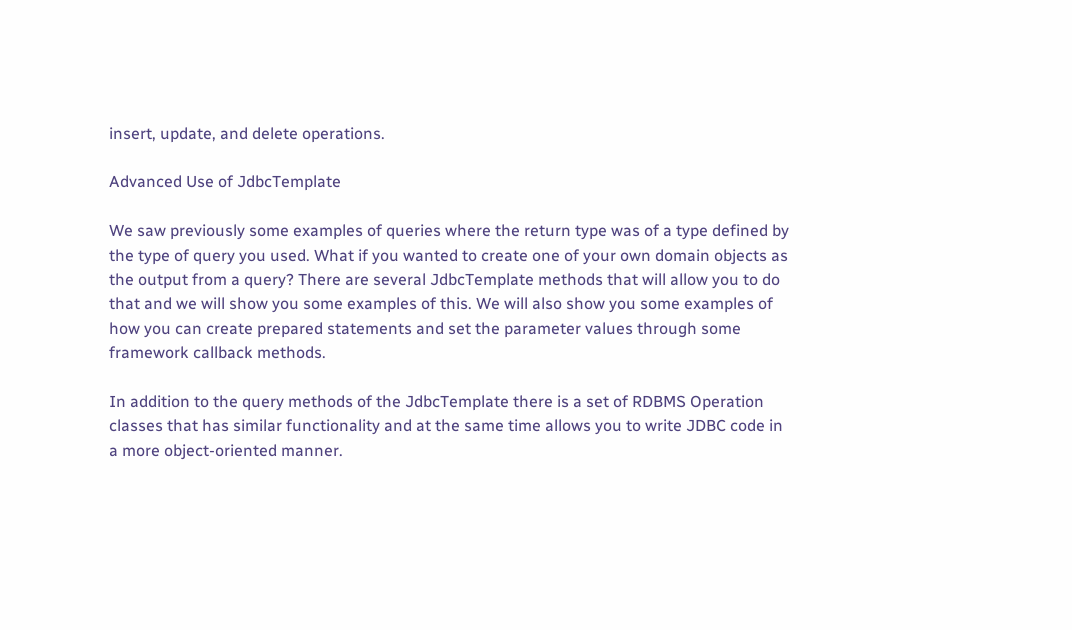insert, update, and delete operations.

Advanced Use of JdbcTemplate

We saw previously some examples of queries where the return type was of a type defined by the type of query you used. What if you wanted to create one of your own domain objects as the output from a query? There are several JdbcTemplate methods that will allow you to do that and we will show you some examples of this. We will also show you some examples of how you can create prepared statements and set the parameter values through some framework callback methods.

In addition to the query methods of the JdbcTemplate there is a set of RDBMS Operation classes that has similar functionality and at the same time allows you to write JDBC code in a more object-oriented manner.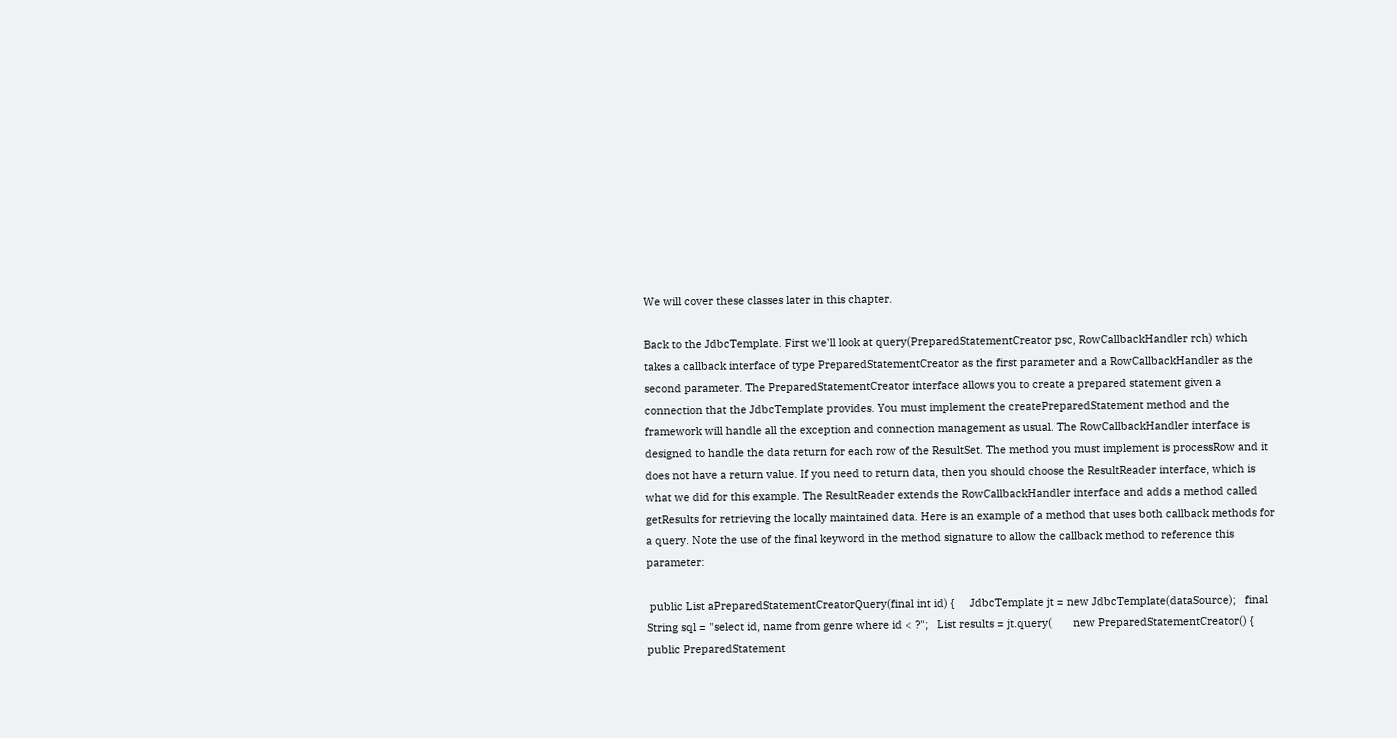We will cover these classes later in this chapter.

Back to the JdbcTemplate. First we'll look at query(PreparedStatementCreator psc, RowCallbackHandler rch) which takes a callback interface of type PreparedStatementCreator as the first parameter and a RowCallbackHandler as the second parameter. The PreparedStatementCreator interface allows you to create a prepared statement given a connection that the JdbcTemplate provides. You must implement the createPreparedStatement method and the framework will handle all the exception and connection management as usual. The RowCallbackHandler interface is designed to handle the data return for each row of the ResultSet. The method you must implement is processRow and it does not have a return value. If you need to return data, then you should choose the ResultReader interface, which is what we did for this example. The ResultReader extends the RowCallbackHandler interface and adds a method called getResults for retrieving the locally maintained data. Here is an example of a method that uses both callback methods for a query. Note the use of the final keyword in the method signature to allow the callback method to reference this parameter:

 public List aPreparedStatementCreatorQuery(final int id) {     JdbcTemplate jt = new JdbcTemplate(dataSource);   final String sql = "select id, name from genre where id < ?";   List results = jt.query(       new PreparedStatementCreator() {         public PreparedStatement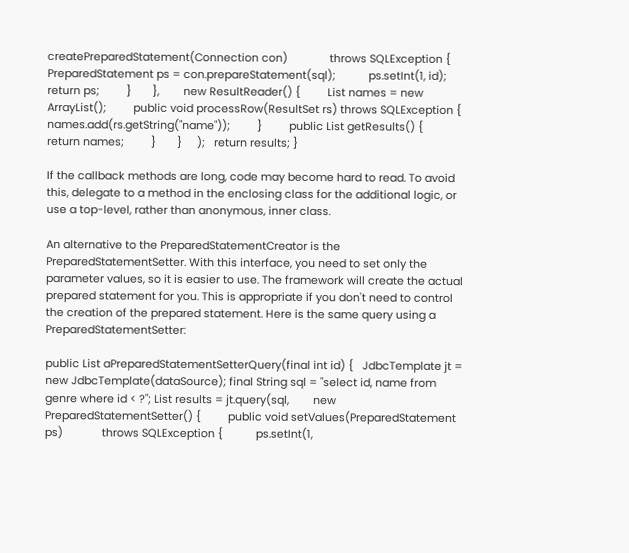createPreparedStatement(Connection con)              throws SQLException {           PreparedStatement ps = con.prepareStatement(sql);           ps.setInt(1, id);           return ps;         }       },        new ResultReader() {         List names = new ArrayList();         public void processRow(ResultSet rs) throws SQLException {           names.add(rs.getString("name"));         }         public List getResults() {           return names;         }       }     );   return results; }

If the callback methods are long, code may become hard to read. To avoid this, delegate to a method in the enclosing class for the additional logic, or use a top-level, rather than anonymous, inner class.

An alternative to the PreparedStatementCreator is the PreparedStatementSetter. With this interface, you need to set only the parameter values, so it is easier to use. The framework will create the actual prepared statement for you. This is appropriate if you don't need to control the creation of the prepared statement. Here is the same query using a PreparedStatementSetter:

public List aPreparedStatementSetterQuery(final int id) {   JdbcTemplate jt = new JdbcTemplate(dataSource); final String sql = "select id, name from genre where id < ?"; List results = jt.query(sql,        new PreparedStatementSetter() {         public void setValues(PreparedStatement ps)             throws SQLException {           ps.setInt(1,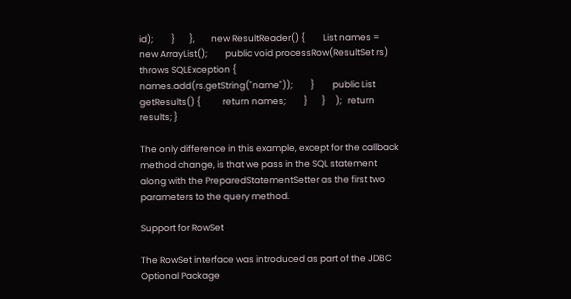id);         }       },        new ResultReader() {         List names = new ArrayList();         public void processRow(ResultSet rs) throws SQLException {            names.add(rs.getString("name"));         }         public List getResults() {           return names;         }       }     );   return results; }

The only difference in this example, except for the callback method change, is that we pass in the SQL statement along with the PreparedStatementSetter as the first two parameters to the query method.

Support for RowSet

The RowSet interface was introduced as part of the JDBC Optional Package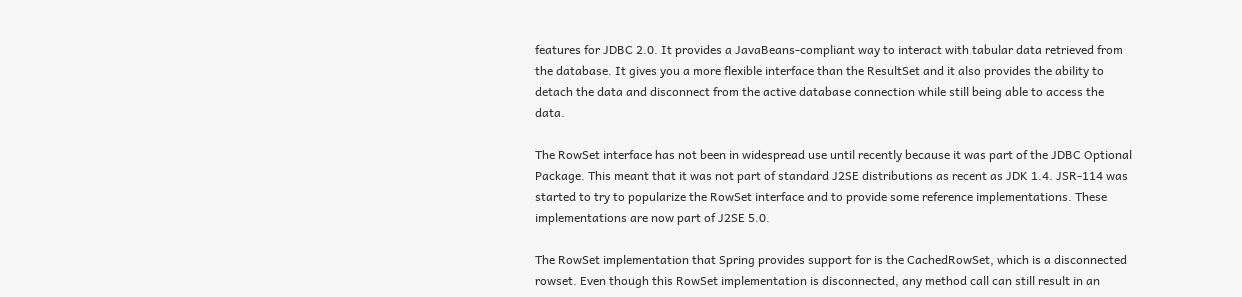features for JDBC 2.0. It provides a JavaBeans-compliant way to interact with tabular data retrieved from the database. It gives you a more flexible interface than the ResultSet and it also provides the ability to detach the data and disconnect from the active database connection while still being able to access the data.

The RowSet interface has not been in widespread use until recently because it was part of the JDBC Optional Package. This meant that it was not part of standard J2SE distributions as recent as JDK 1.4. JSR-114 was started to try to popularize the RowSet interface and to provide some reference implementations. These implementations are now part of J2SE 5.0.

The RowSet implementation that Spring provides support for is the CachedRowSet, which is a disconnected rowset. Even though this RowSet implementation is disconnected, any method call can still result in an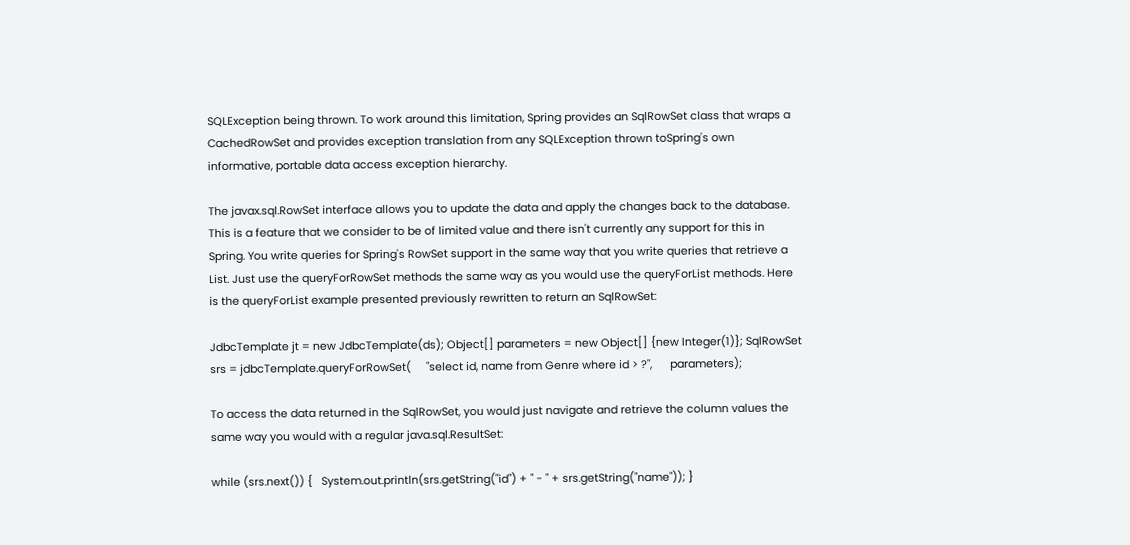SQLException being thrown. To work around this limitation, Spring provides an SqlRowSet class that wraps a CachedRowSet and provides exception translation from any SQLException thrown toSpring's own informative, portable data access exception hierarchy.

The javax.sql.RowSet interface allows you to update the data and apply the changes back to the database. This is a feature that we consider to be of limited value and there isn't currently any support for this in Spring. You write queries for Spring's RowSet support in the same way that you write queries that retrieve a List. Just use the queryForRowSet methods the same way as you would use the queryForList methods. Here is the queryForList example presented previously rewritten to return an SqlRowSet:

JdbcTemplate jt = new JdbcTemplate(ds); Object[] parameters = new Object[] {new Integer(1)}; SqlRowSet srs = jdbcTemplate.queryForRowSet(     "select id, name from Genre where id > ?",      parameters);

To access the data returned in the SqlRowSet, you would just navigate and retrieve the column values the same way you would with a regular java.sql.ResultSet:

while (srs.next()) {   System.out.println(srs.getString("id") + " - " + srs.getString("name")); }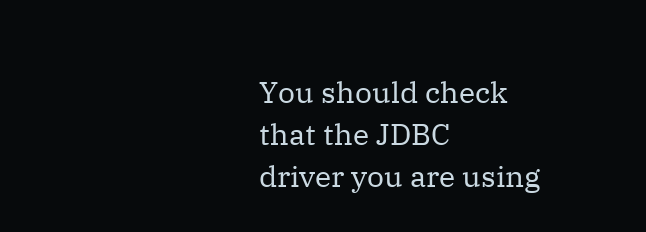You should check that the JDBC driver you are using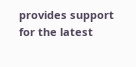provides support for the latest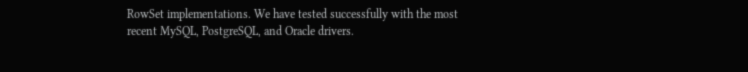RowSet implementations. We have tested successfully with the most recent MySQL, PostgreSQL, and Oracle drivers.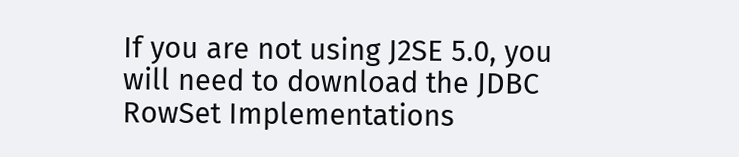If you are not using J2SE 5.0, you will need to download the JDBC RowSet Implementations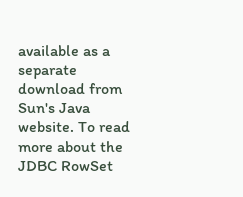available as a separate download from Sun's Java website. To read more about the JDBC RowSet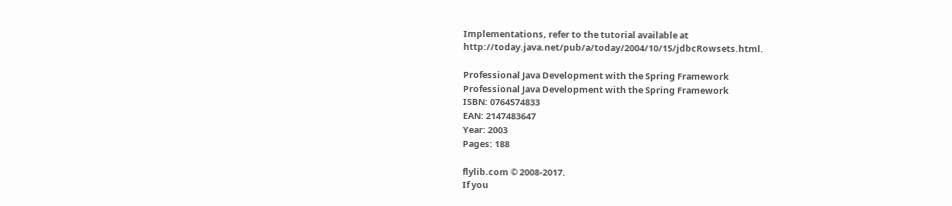Implementations, refer to the tutorial available at http://today.java.net/pub/a/today/2004/10/15/jdbcRowsets.html.

Professional Java Development with the Spring Framework
Professional Java Development with the Spring Framework
ISBN: 0764574833
EAN: 2147483647
Year: 2003
Pages: 188

flylib.com © 2008-2017.
If you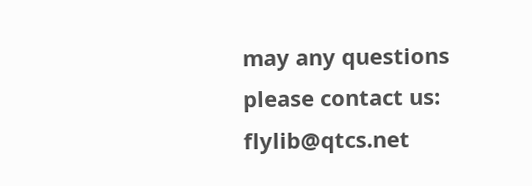may any questions please contact us: flylib@qtcs.net